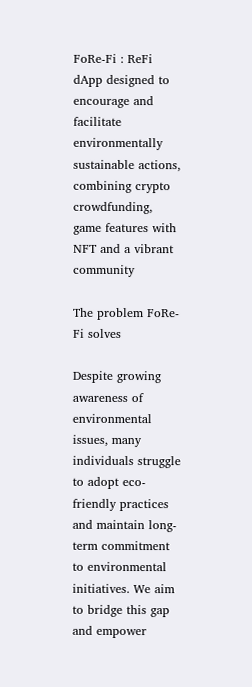FoRe-Fi : ReFi dApp designed to encourage and facilitate environmentally sustainable actions, combining crypto crowdfunding, game features with NFT and a vibrant community

The problem FoRe-Fi solves

Despite growing awareness of environmental issues, many individuals struggle to adopt eco-friendly practices and maintain long-term commitment to environmental initiatives. We aim to bridge this gap and empower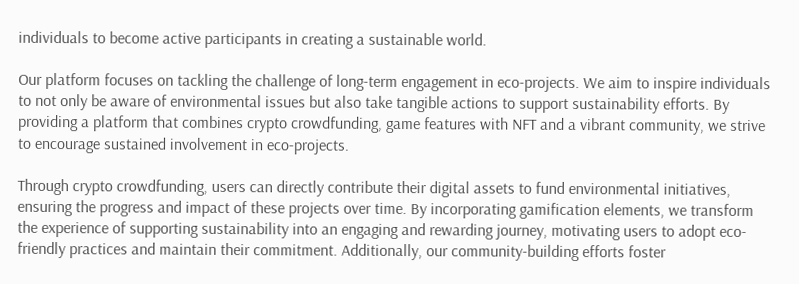individuals to become active participants in creating a sustainable world.

Our platform focuses on tackling the challenge of long-term engagement in eco-projects. We aim to inspire individuals to not only be aware of environmental issues but also take tangible actions to support sustainability efforts. By providing a platform that combines crypto crowdfunding, game features with NFT and a vibrant community, we strive to encourage sustained involvement in eco-projects.

Through crypto crowdfunding, users can directly contribute their digital assets to fund environmental initiatives, ensuring the progress and impact of these projects over time. By incorporating gamification elements, we transform the experience of supporting sustainability into an engaging and rewarding journey, motivating users to adopt eco-friendly practices and maintain their commitment. Additionally, our community-building efforts foster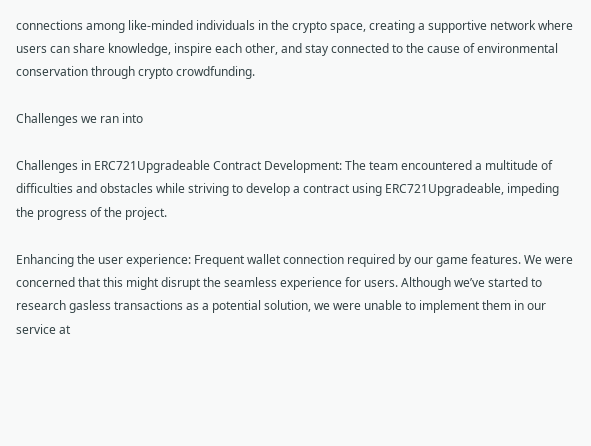connections among like-minded individuals in the crypto space, creating a supportive network where users can share knowledge, inspire each other, and stay connected to the cause of environmental conservation through crypto crowdfunding.

Challenges we ran into

Challenges in ERC721Upgradeable Contract Development: The team encountered a multitude of difficulties and obstacles while striving to develop a contract using ERC721Upgradeable, impeding the progress of the project.

Enhancing the user experience: Frequent wallet connection required by our game features. We were concerned that this might disrupt the seamless experience for users. Although we’ve started to research gasless transactions as a potential solution, we were unable to implement them in our service at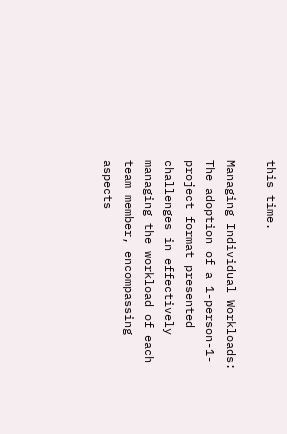this time.

Managing Individual Workloads: The adoption of a 1-person-1-project format presented challenges in effectively managing the workload of each team member, encompassing aspects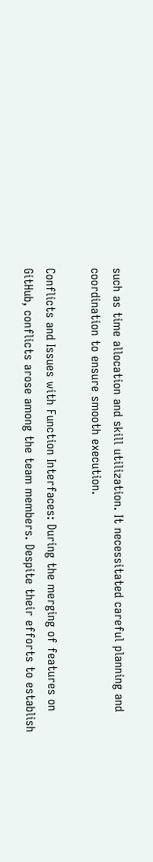such as time allocation and skill utilization. It necessitated careful planning and coordination to ensure smooth execution.

Conflicts and Issues with Function Interfaces: During the merging of features on GitHub, conflicts arose among the team members. Despite their efforts to establish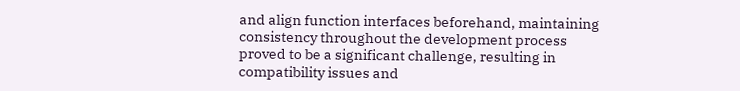and align function interfaces beforehand, maintaining consistency throughout the development process proved to be a significant challenge, resulting in compatibility issues and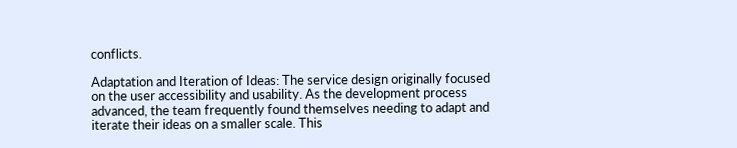conflicts.

Adaptation and Iteration of Ideas: The service design originally focused on the user accessibility and usability. As the development process advanced, the team frequently found themselves needing to adapt and iterate their ideas on a smaller scale. This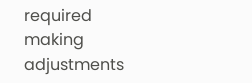required making adjustments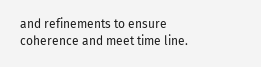and refinements to ensure coherence and meet time line.